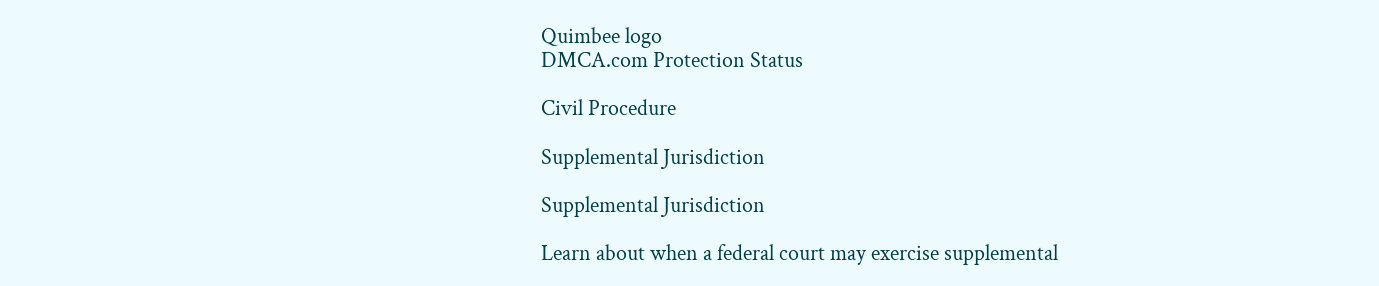Quimbee logo
DMCA.com Protection Status

Civil Procedure

Supplemental Jurisdiction

Supplemental Jurisdiction

Learn about when a federal court may exercise supplemental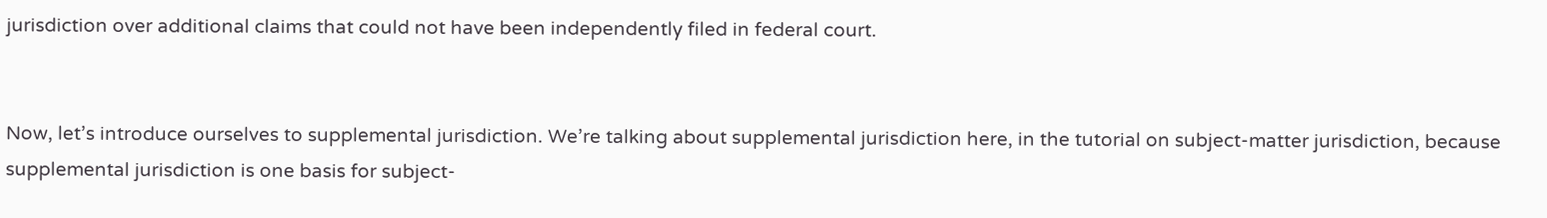jurisdiction over additional claims that could not have been independently filed in federal court.


Now, let’s introduce ourselves to supplemental jurisdiction. We’re talking about supplemental jurisdiction here, in the tutorial on subject-matter jurisdiction, because supplemental jurisdiction is one basis for subject-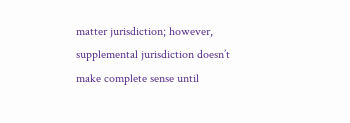matter jurisdiction; however, supplemental jurisdiction doesn’t make complete sense until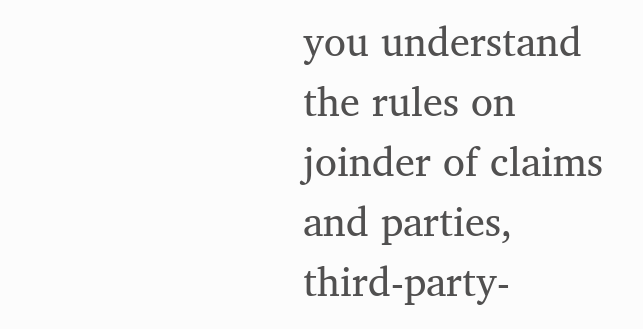you understand the rules on joinder of claims and parties, third-party-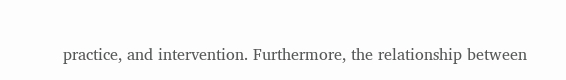practice, and intervention. Furthermore, the relationship between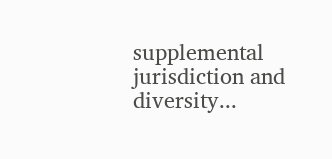supplemental jurisdiction and diversity...